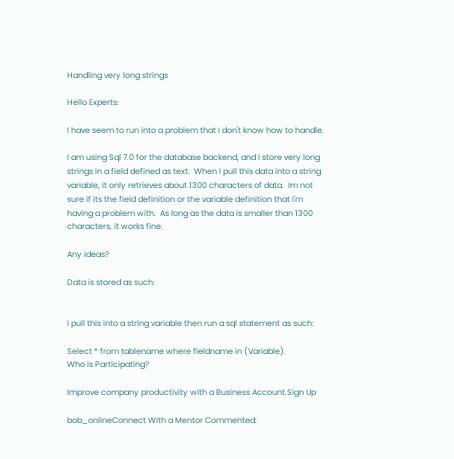Handling very long strings

Hello Experts:

I have seem to run into a problem that I don't know how to handle.

I am using Sql 7.0 for the database backend, and I store very long strings in a field defined as text.  When I pull this data into a string variable, it only retrieves about 1300 characters of data.  Im not sure if its the field definition or the variable definition that I'm having a problem with.  As long as the data is smaller than 1300 characters, it works fine.

Any ideas?

Data is stored as such:


I pull this into a string variable then run a sql statement as such:

Select * from tablename where fieldname in (Variable).
Who is Participating?

Improve company productivity with a Business Account.Sign Up

bob_onlineConnect With a Mentor Commented: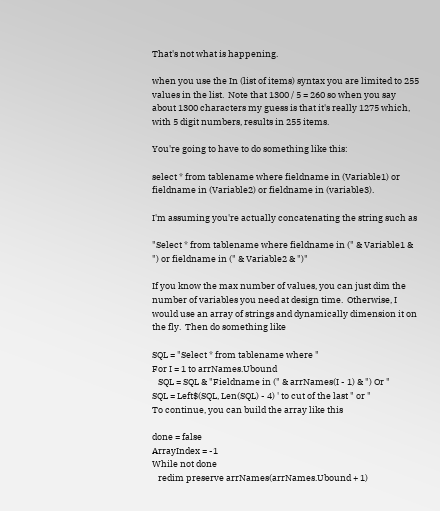That's not what is happening.

when you use the In (list of items) syntax you are limited to 255 values in the list.  Note that 1300 / 5 = 260 so when you say about 1300 characters my guess is that it's really 1275 which, with 5 digit numbers, results in 255 items.

You're going to have to do something like this:

select * from tablename where fieldname in (Variable1) or fieldname in (Variable2) or fieldname in (variable3).

I'm assuming you're actually concatenating the string such as

"Select * from tablename where fieldname in (" & Variable1 & ") or fieldname in (" & Variable2 & ")"

If you know the max number of values, you can just dim the number of variables you need at design time.  Otherwise, I would use an array of strings and dynamically dimension it on the fly.  Then do something like

SQL = "Select * from tablename where "
For I = 1 to arrNames.Ubound
   SQL = SQL & "Fieldname in (" & arrNames(I - 1) & ") Or "
SQL = Left$(SQL, Len(SQL) - 4) ' to cut of the last " or "
To continue, you can build the array like this

done = false
ArrayIndex = -1
While not done
   redim preserve arrNames(arrNames.Ubound + 1)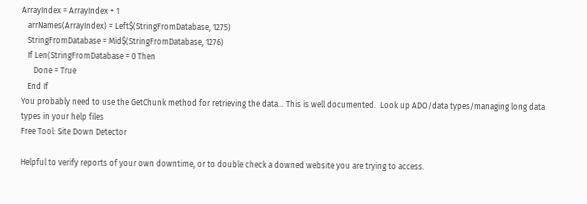ArrayIndex = ArrayIndex + 1
   arrNames(ArrayIndex) = Left$(StringFromDatabase, 1275)
   StringFromDatabase = Mid$(StringFromDatabase, 1276)
   If Len(StringFromDatabase = 0 Then
      Done = True
   End If
You probably need to use the GetChunk method for retrieving the data... This is well documented.  Look up ADO/data types/managing long data types in your help files
Free Tool: Site Down Detector

Helpful to verify reports of your own downtime, or to double check a downed website you are trying to access.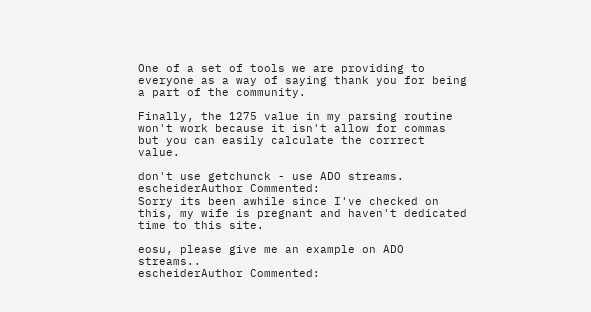One of a set of tools we are providing to everyone as a way of saying thank you for being a part of the community.

Finally, the 1275 value in my parsing routine won't work because it isn't allow for commas but you can easily calculate the corrrect value.

don't use getchunck - use ADO streams.
escheiderAuthor Commented:
Sorry its been awhile since I've checked on this, my wife is pregnant and haven't dedicated time to this site.

eosu, please give me an example on ADO streams..
escheiderAuthor Commented: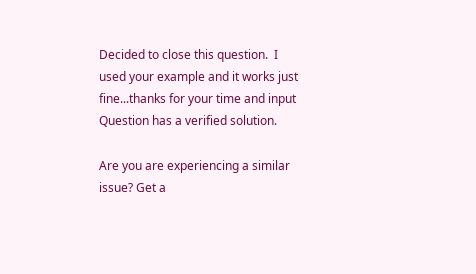Decided to close this question.  I used your example and it works just fine...thanks for your time and input
Question has a verified solution.

Are you are experiencing a similar issue? Get a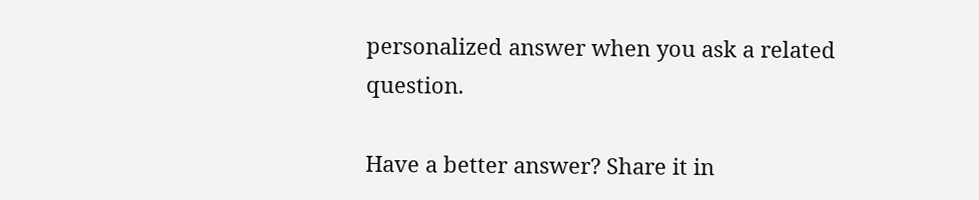personalized answer when you ask a related question.

Have a better answer? Share it in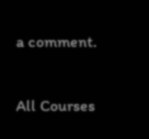a comment.

All Courses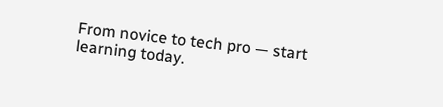From novice to tech pro — start learning today.